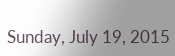Sunday, July 19, 2015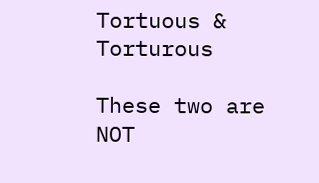Tortuous & Torturous

These two are NOT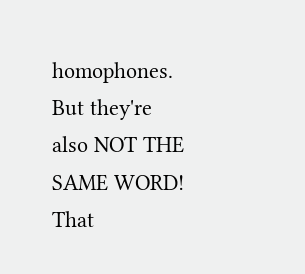homophones. But they're also NOT THE SAME WORD! That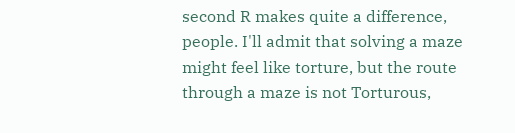second R makes quite a difference, people. I'll admit that solving a maze might feel like torture, but the route through a maze is not Torturous,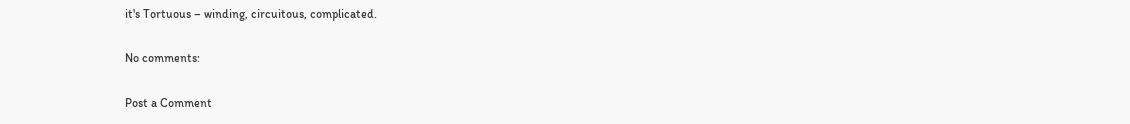it's Tortuous – winding, circuitous, complicated.

No comments:

Post a Comment